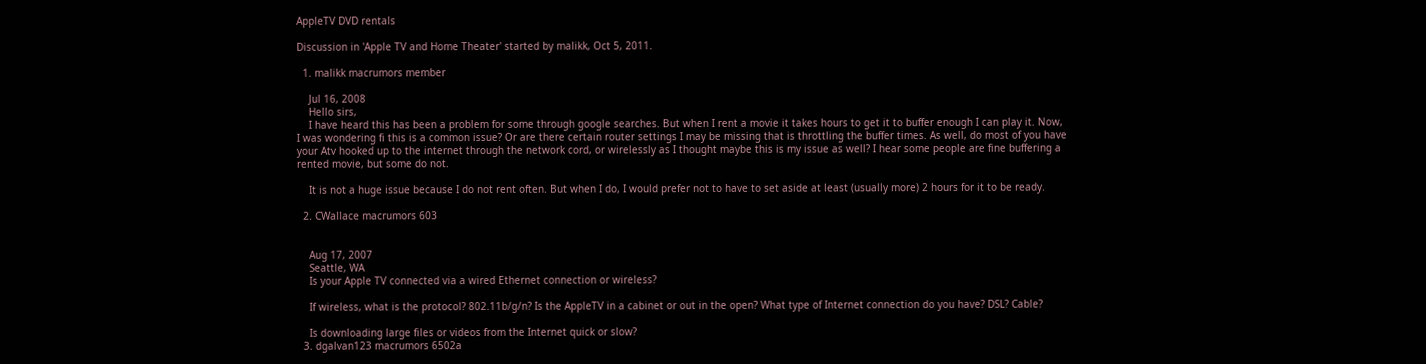AppleTV DVD rentals

Discussion in 'Apple TV and Home Theater' started by malikk, Oct 5, 2011.

  1. malikk macrumors member

    Jul 16, 2008
    Hello sirs,
    I have heard this has been a problem for some through google searches. But when I rent a movie it takes hours to get it to buffer enough I can play it. Now, I was wondering fi this is a common issue? Or are there certain router settings I may be missing that is throttling the buffer times. As well, do most of you have your Atv hooked up to the internet through the network cord, or wirelessly as I thought maybe this is my issue as well? I hear some people are fine buffering a rented movie, but some do not.

    It is not a huge issue because I do not rent often. But when I do, I would prefer not to have to set aside at least (usually more) 2 hours for it to be ready.

  2. CWallace macrumors 603


    Aug 17, 2007
    Seattle, WA
    Is your Apple TV connected via a wired Ethernet connection or wireless?

    If wireless, what is the protocol? 802.11b/g/n? Is the AppleTV in a cabinet or out in the open? What type of Internet connection do you have? DSL? Cable?

    Is downloading large files or videos from the Internet quick or slow?
  3. dgalvan123 macrumors 6502a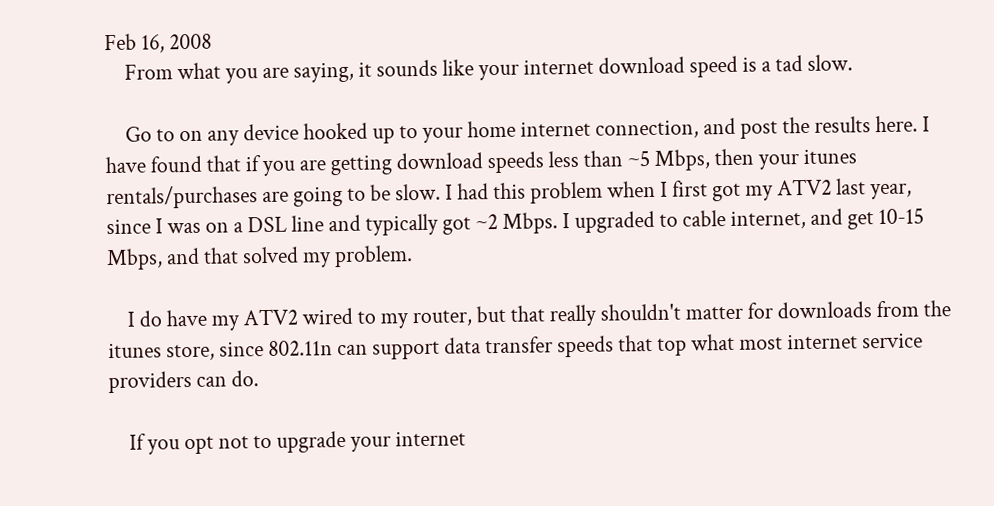Feb 16, 2008
    From what you are saying, it sounds like your internet download speed is a tad slow.

    Go to on any device hooked up to your home internet connection, and post the results here. I have found that if you are getting download speeds less than ~5 Mbps, then your itunes rentals/purchases are going to be slow. I had this problem when I first got my ATV2 last year, since I was on a DSL line and typically got ~2 Mbps. I upgraded to cable internet, and get 10-15 Mbps, and that solved my problem.

    I do have my ATV2 wired to my router, but that really shouldn't matter for downloads from the itunes store, since 802.11n can support data transfer speeds that top what most internet service providers can do.

    If you opt not to upgrade your internet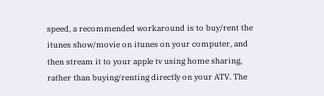speed, a recommended workaround is to buy/rent the itunes show/movie on itunes on your computer, and then stream it to your apple tv using home sharing, rather than buying/renting directly on your ATV. The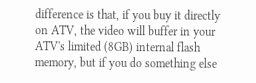difference is that, if you buy it directly on ATV, the video will buffer in your ATV's limited (8GB) internal flash memory, but if you do something else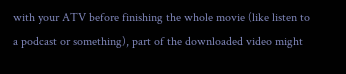with your ATV before finishing the whole movie (like listen to a podcast or something), part of the downloaded video might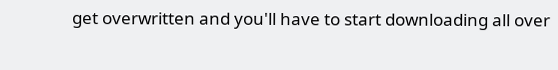get overwritten and you'll have to start downloading all over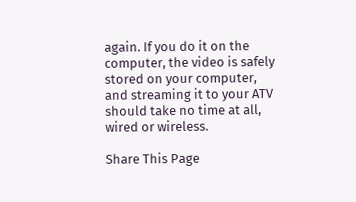again. If you do it on the computer, the video is safely stored on your computer, and streaming it to your ATV should take no time at all, wired or wireless.

Share This Page